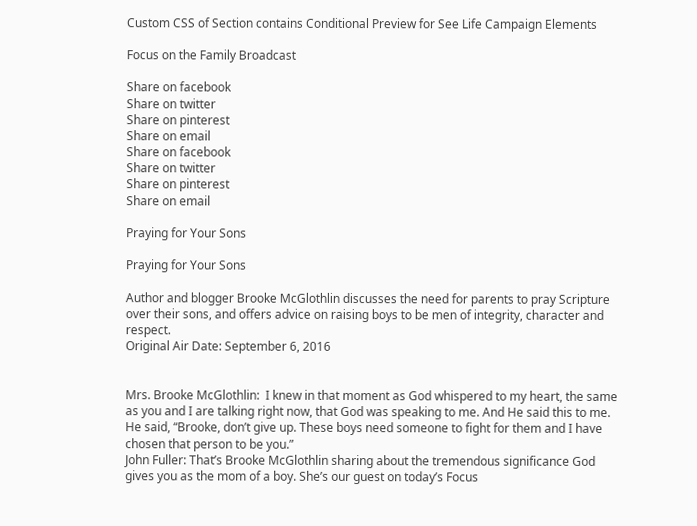Custom CSS of Section contains Conditional Preview for See Life Campaign Elements

Focus on the Family Broadcast

Share on facebook
Share on twitter
Share on pinterest
Share on email
Share on facebook
Share on twitter
Share on pinterest
Share on email

Praying for Your Sons

Praying for Your Sons

Author and blogger Brooke McGlothlin discusses the need for parents to pray Scripture over their sons, and offers advice on raising boys to be men of integrity, character and respect.
Original Air Date: September 6, 2016


Mrs. Brooke McGlothlin:  I knew in that moment as God whispered to my heart, the same as you and I are talking right now, that God was speaking to me. And He said this to me. He said, “Brooke, don’t give up. These boys need someone to fight for them and I have chosen that person to be you.”
John Fuller: That’s Brooke McGlothlin sharing about the tremendous significance God gives you as the mom of a boy. She’s our guest on today’s Focus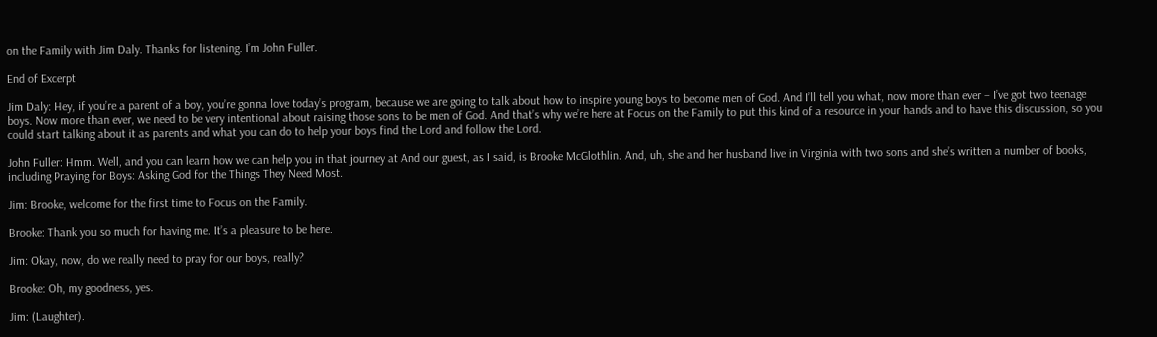on the Family with Jim Daly. Thanks for listening. I’m John Fuller.

End of Excerpt

Jim Daly: Hey, if you’re a parent of a boy, you’re gonna love today’s program, because we are going to talk about how to inspire young boys to become men of God. And I’ll tell you what, now more than ever – I’ve got two teenage boys. Now more than ever, we need to be very intentional about raising those sons to be men of God. And that’s why we’re here at Focus on the Family to put this kind of a resource in your hands and to have this discussion, so you could start talking about it as parents and what you can do to help your boys find the Lord and follow the Lord.

John Fuller: Hmm. Well, and you can learn how we can help you in that journey at And our guest, as I said, is Brooke McGlothlin. And, uh, she and her husband live in Virginia with two sons and she’s written a number of books, including Praying for Boys: Asking God for the Things They Need Most.

Jim: Brooke, welcome for the first time to Focus on the Family.

Brooke: Thank you so much for having me. It’s a pleasure to be here.

Jim: Okay, now, do we really need to pray for our boys, really?

Brooke: Oh, my goodness, yes.

Jim: (Laughter).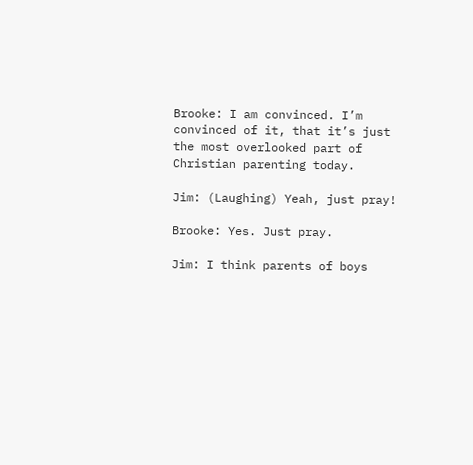Brooke: I am convinced. I’m convinced of it, that it’s just the most overlooked part of Christian parenting today.

Jim: (Laughing) Yeah, just pray!

Brooke: Yes. Just pray.

Jim: I think parents of boys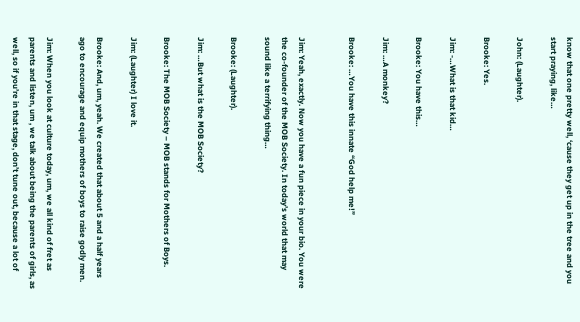know that one pretty well, ‘cause they get up in the tree and you start praying, like…

John: (Laughter).

Brooke: Yes.

Jim: -…What is that kid…

Brooke: You have this…

Jim: …A monkey?

Brooke: …You have this innate “God help me!”


Jim: Yeah, exactly. Now you have a fun piece in your bio. You were the co-founder of the MOB Society. In today’s world that may sound like a terrifying thing…

Brooke: (Laughter).

Jim: …But what is the MOB Society?

Brooke: The MOB Society – MOB stands for Mothers of Boys.

Jim: (Laughter) I love it.

Brooke: And, um, yeah. We created that about 5 and a half years ago to encourage and equip mothers of boys to raise godly men.

Jim: When you look at culture today, um, we all kind of fret as parents and listen, um , we talk about being the parents of girls, as well, so if you’re in that stage, don’t tune out, because a lot of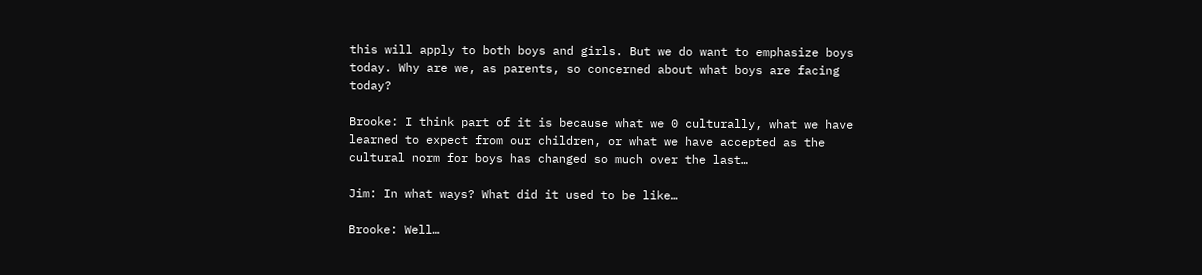this will apply to both boys and girls. But we do want to emphasize boys today. Why are we, as parents, so concerned about what boys are facing today?

Brooke: I think part of it is because what we 0 culturally, what we have learned to expect from our children, or what we have accepted as the cultural norm for boys has changed so much over the last…

Jim: In what ways? What did it used to be like…

Brooke: Well…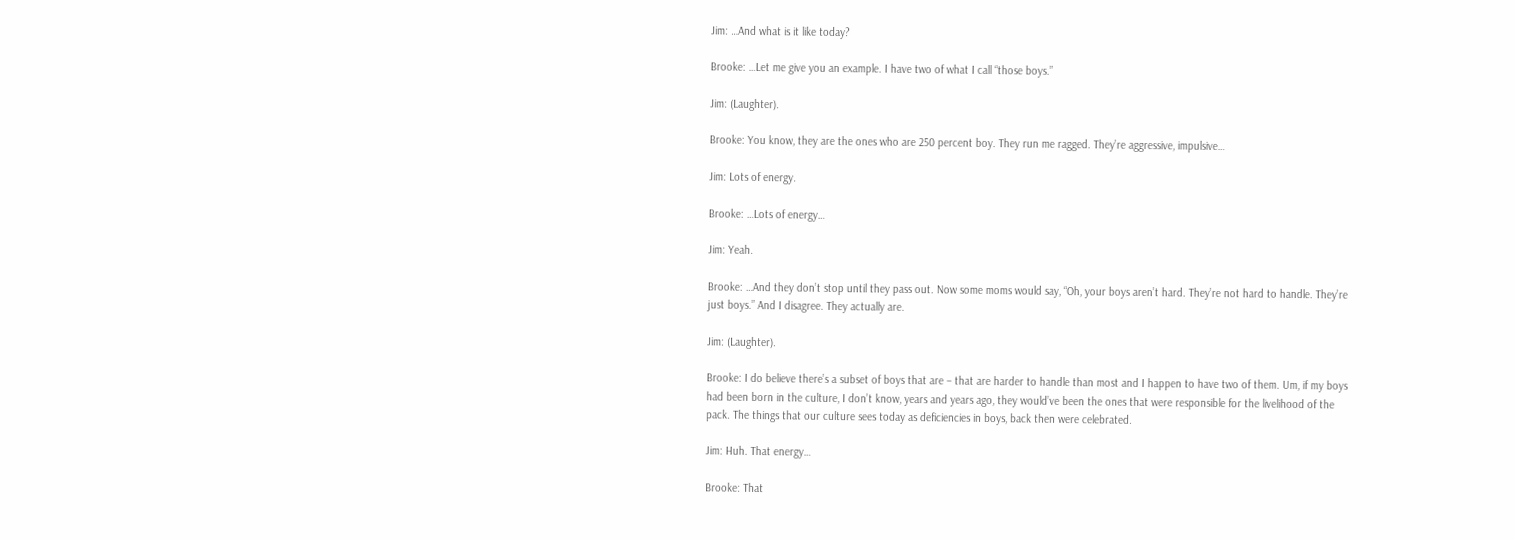Jim: …And what is it like today?

Brooke: …Let me give you an example. I have two of what I call “those boys.”

Jim: (Laughter).

Brooke: You know, they are the ones who are 250 percent boy. They run me ragged. They’re aggressive, impulsive…

Jim: Lots of energy.

Brooke: …Lots of energy…

Jim: Yeah.

Brooke: …And they don’t stop until they pass out. Now some moms would say, “Oh, your boys aren’t hard. They’re not hard to handle. They’re just boys.” And I disagree. They actually are.

Jim: (Laughter).

Brooke: I do believe there’s a subset of boys that are – that are harder to handle than most and I happen to have two of them. Um, if my boys had been born in the culture, I don’t know, years and years ago, they would’ve been the ones that were responsible for the livelihood of the pack. The things that our culture sees today as deficiencies in boys, back then were celebrated.

Jim: Huh. That energy…

Brooke: That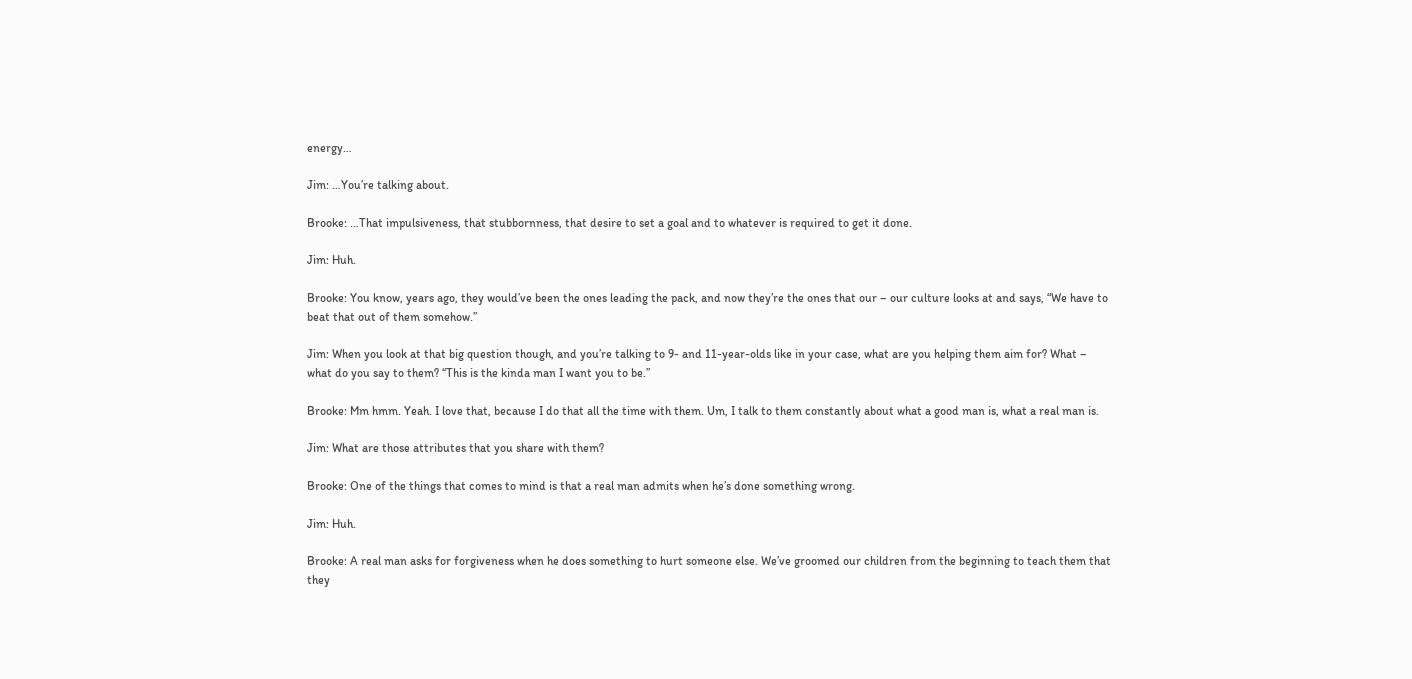energy…

Jim: …You’re talking about.

Brooke: …That impulsiveness, that stubbornness, that desire to set a goal and to whatever is required to get it done.

Jim: Huh.

Brooke: You know, years ago, they would’ve been the ones leading the pack, and now they’re the ones that our – our culture looks at and says, “We have to beat that out of them somehow.”

Jim: When you look at that big question though, and you’re talking to 9- and 11-year-olds like in your case, what are you helping them aim for? What – what do you say to them? “This is the kinda man I want you to be.”

Brooke: Mm hmm. Yeah. I love that, because I do that all the time with them. Um, I talk to them constantly about what a good man is, what a real man is.

Jim: What are those attributes that you share with them?

Brooke: One of the things that comes to mind is that a real man admits when he’s done something wrong.

Jim: Huh.

Brooke: A real man asks for forgiveness when he does something to hurt someone else. We’ve groomed our children from the beginning to teach them that they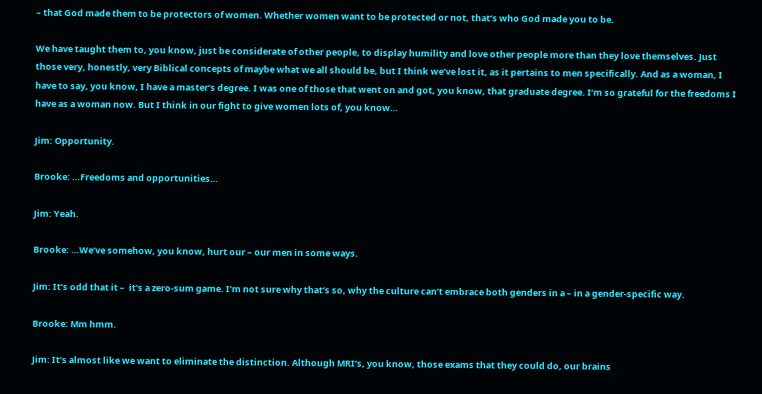– that God made them to be protectors of women. Whether women want to be protected or not, that’s who God made you to be.

We have taught them to, you know, just be considerate of other people, to display humility and love other people more than they love themselves. Just those very, honestly, very Biblical concepts of maybe what we all should be, but I think we’ve lost it, as it pertains to men specifically. And as a woman, I have to say, you know, I have a master’s degree. I was one of those that went on and got, you know, that graduate degree. I’m so grateful for the freedoms I have as a woman now. But I think in our fight to give women lots of, you know…

Jim: Opportunity.

Brooke: …Freedoms and opportunities…

Jim: Yeah.

Brooke: …We’ve somehow, you know, hurt our – our men in some ways.

Jim: It’s odd that it –  it’s a zero-sum game. I’m not sure why that’s so, why the culture can’t embrace both genders in a – in a gender-specific way.

Brooke: Mm hmm.

Jim: It’s almost like we want to eliminate the distinction. Although MRI’s, you know, those exams that they could do, our brains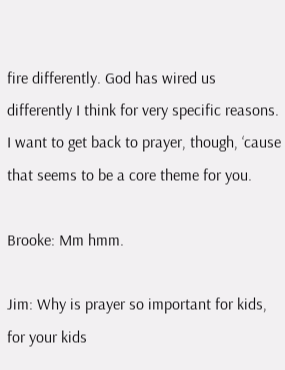fire differently. God has wired us differently I think for very specific reasons. I want to get back to prayer, though, ‘cause that seems to be a core theme for you.

Brooke: Mm hmm.

Jim: Why is prayer so important for kids, for your kids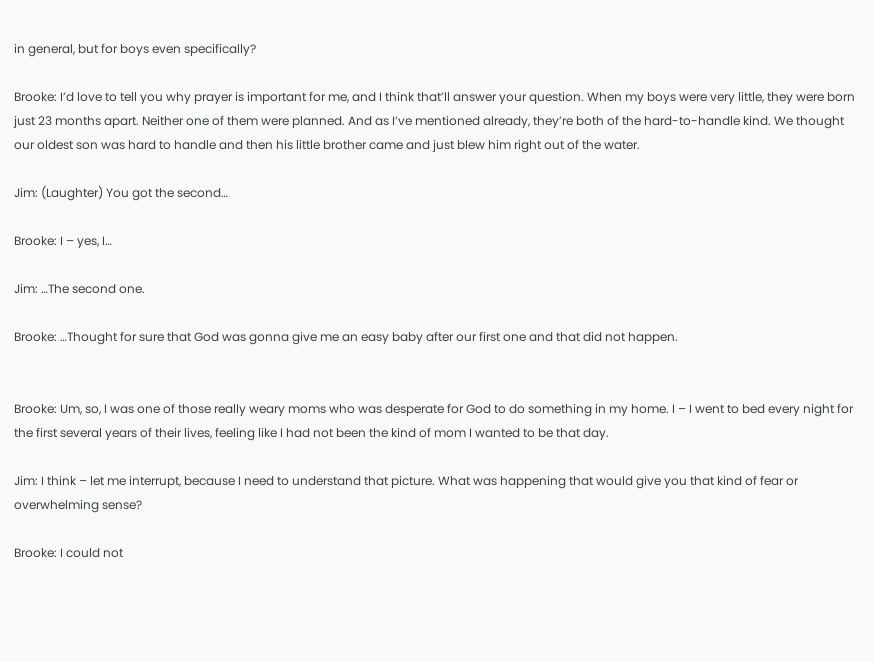in general, but for boys even specifically?

Brooke: I’d love to tell you why prayer is important for me, and I think that’ll answer your question. When my boys were very little, they were born just 23 months apart. Neither one of them were planned. And as I’ve mentioned already, they’re both of the hard-to-handle kind. We thought our oldest son was hard to handle and then his little brother came and just blew him right out of the water.

Jim: (Laughter) You got the second…

Brooke: I – yes, I…

Jim: …The second one.

Brooke: …Thought for sure that God was gonna give me an easy baby after our first one and that did not happen.


Brooke: Um, so, I was one of those really weary moms who was desperate for God to do something in my home. I – I went to bed every night for the first several years of their lives, feeling like I had not been the kind of mom I wanted to be that day.

Jim: I think – let me interrupt, because I need to understand that picture. What was happening that would give you that kind of fear or overwhelming sense?

Brooke: I could not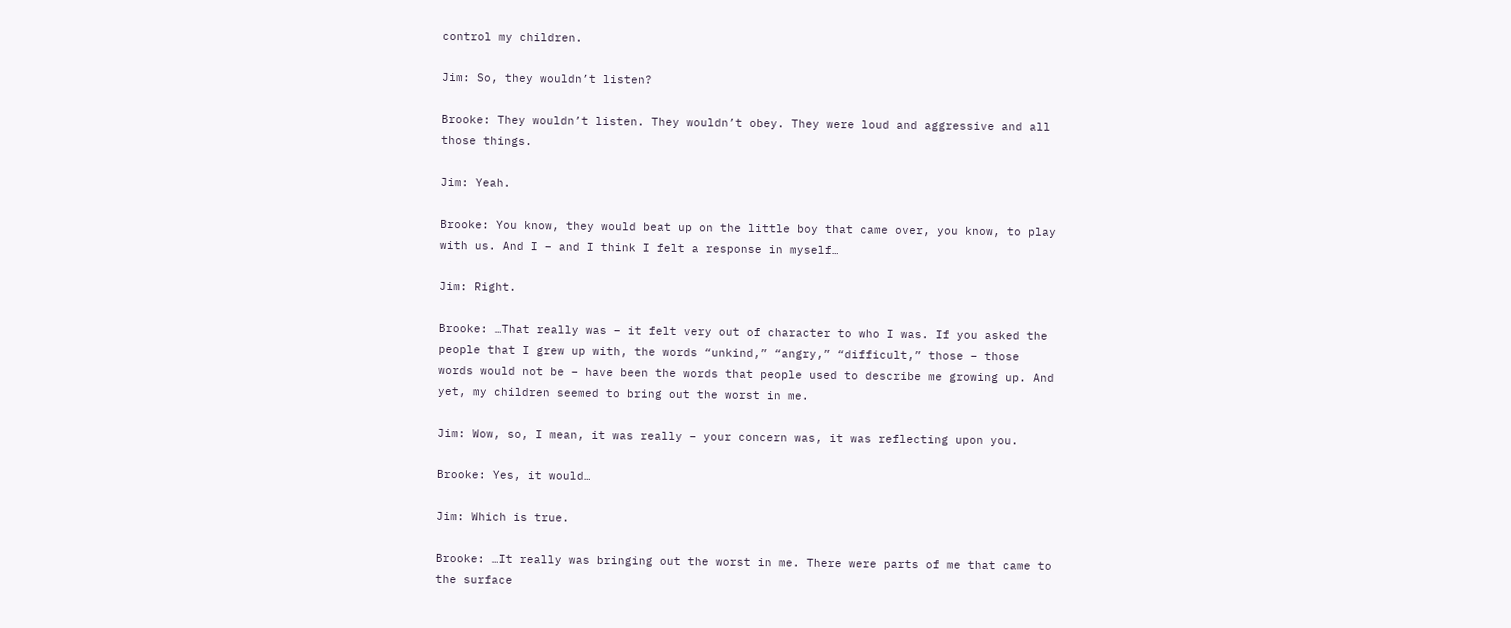control my children.

Jim: So, they wouldn’t listen?

Brooke: They wouldn’t listen. They wouldn’t obey. They were loud and aggressive and all those things.

Jim: Yeah.

Brooke: You know, they would beat up on the little boy that came over, you know, to play with us. And I – and I think I felt a response in myself…

Jim: Right.

Brooke: …That really was – it felt very out of character to who I was. If you asked the people that I grew up with, the words “unkind,” “angry,” “difficult,” those – those words would not be – have been the words that people used to describe me growing up. And yet, my children seemed to bring out the worst in me.

Jim: Wow, so, I mean, it was really – your concern was, it was reflecting upon you.

Brooke: Yes, it would…

Jim: Which is true.

Brooke: …It really was bringing out the worst in me. There were parts of me that came to the surface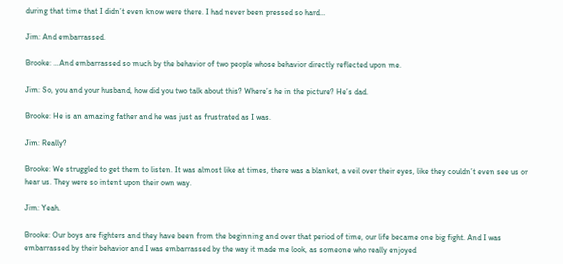during that time that I didn’t even know were there. I had never been pressed so hard…

Jim: And embarrassed.

Brooke: …And embarrassed so much by the behavior of two people whose behavior directly reflected upon me.

Jim: So, you and your husband, how did you two talk about this? Where’s he in the picture? He’s dad.

Brooke: He is an amazing father and he was just as frustrated as I was.

Jim: Really?

Brooke: We struggled to get them to listen. It was almost like at times, there was a blanket, a veil over their eyes, like they couldn’t even see us or hear us. They were so intent upon their own way.

Jim: Yeah.

Brooke: Our boys are fighters and they have been from the beginning and over that period of time, our life became one big fight. And I was embarrassed by their behavior and I was embarrassed by the way it made me look, as someone who really enjoyed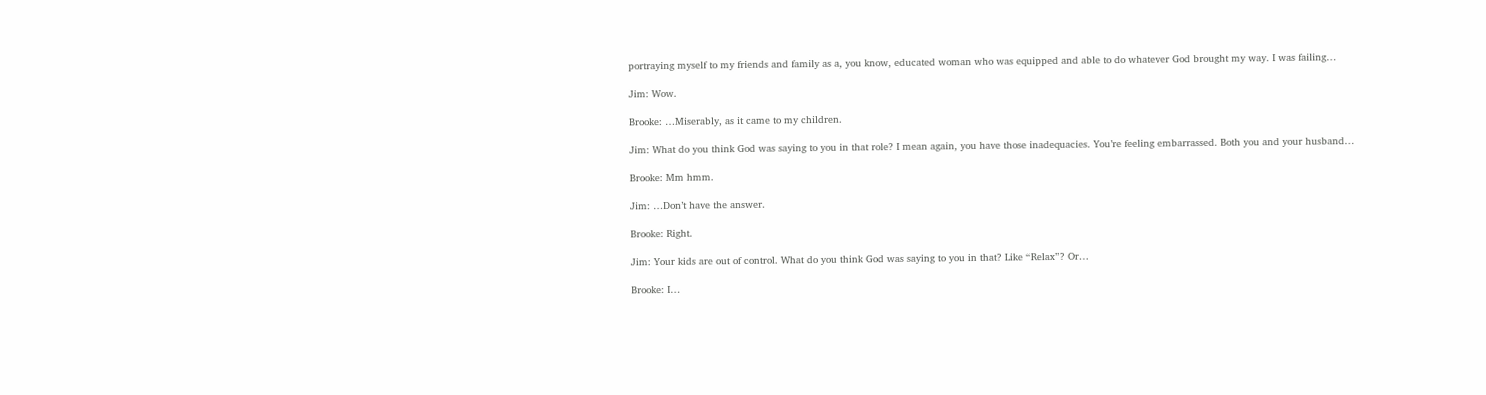portraying myself to my friends and family as a, you know, educated woman who was equipped and able to do whatever God brought my way. I was failing…

Jim: Wow.

Brooke: …Miserably, as it came to my children.

Jim: What do you think God was saying to you in that role? I mean again, you have those inadequacies. You’re feeling embarrassed. Both you and your husband…

Brooke: Mm hmm.

Jim: …Don’t have the answer.

Brooke: Right.

Jim: Your kids are out of control. What do you think God was saying to you in that? Like “Relax”? Or…

Brooke: I…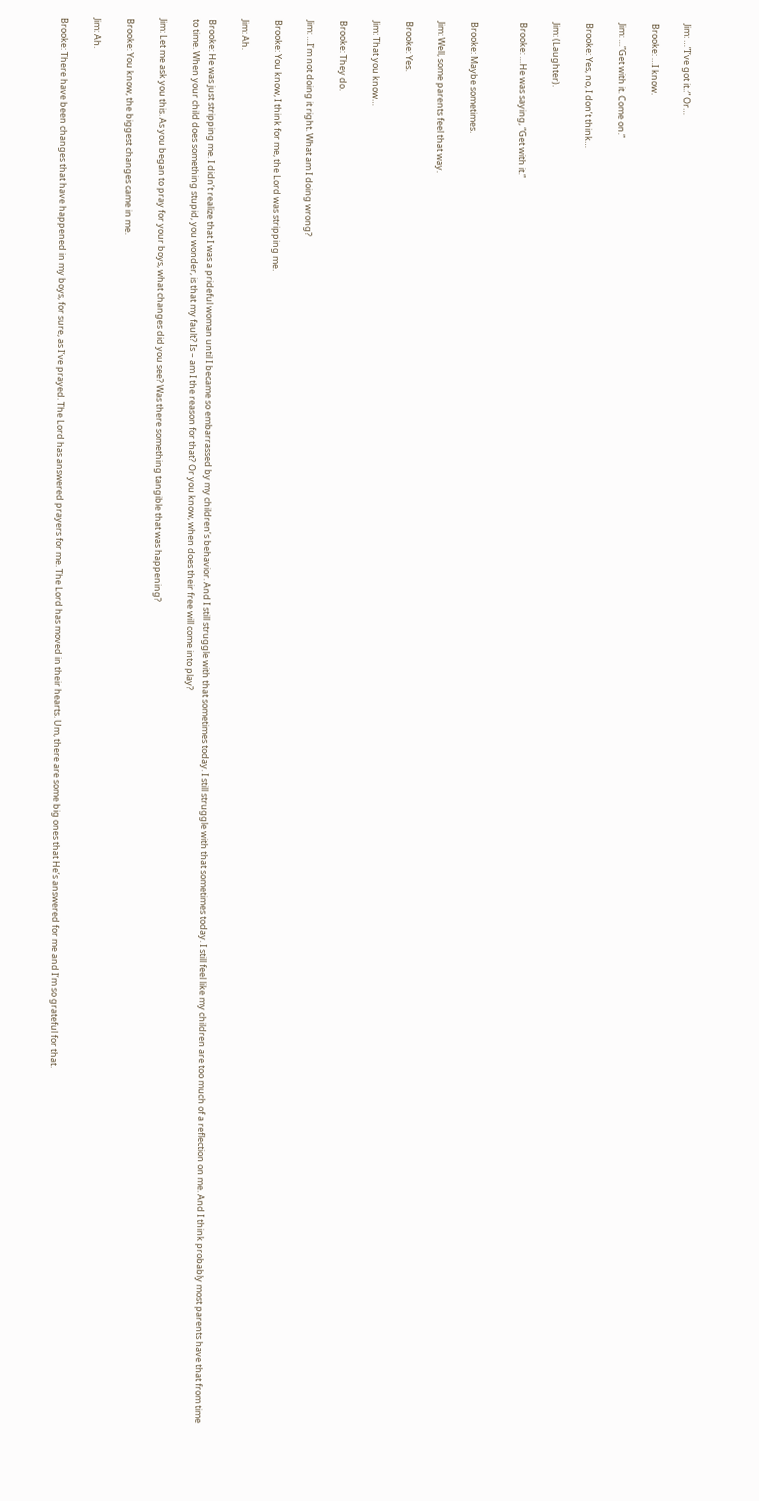Jim: …”I’ve got it.:” Or…

Brooke: …I know.

Jim: …”Get with it. Come on.”

Brooke: Yes, no, I don’t think…

Jim: (Laughter).

Brooke: …He was saying, “Get with it.”


Brooke: Maybe sometimes.

Jim: Well, some parents feel that way.

Brooke: Yes.

Jim: That you know…

Brooke: They do.

Jim: …I’m not doing it right. What am I doing wrong?

Brooke: You know, I think for me, the Lord was stripping me.

Jim: Ah.

Brooke: He was just stripping me. I didn’t realize that I was a prideful woman until I became so embarrassed by my children’s behavior. And I still struggle with that sometimes today. I still struggle with that sometimes today. I still feel like my children are too much of a reflection on me. And I think probably most parents have that from time to time. When your child does something stupid, you wonder, is that my fault? Is – am I the reason for that? Or you know, when does their free will come into play?

Jim: Let me ask you this. As you began to pray for your boys, what changes did you see? Was there something tangible that was happening?

Brooke: You know, the biggest changes came in me.

Jim: Ah.

Brooke: There have been changes that have happened in my boys, for sure, as I’ve prayed. The Lord has answered prayers for me. The Lord has moved in their hearts. Um, there are some big ones that He’s answered for me and I’m so grateful for that.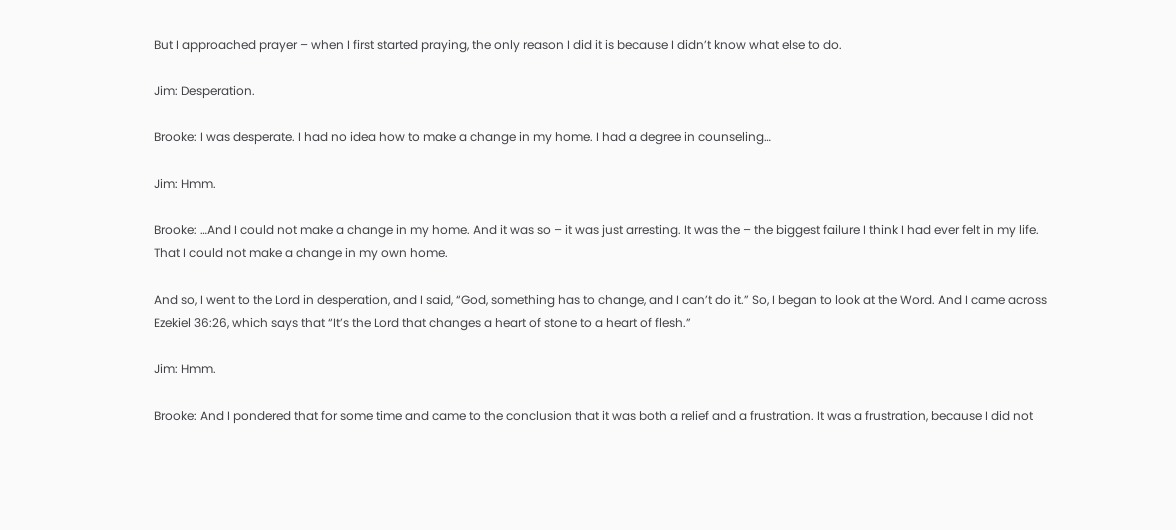But I approached prayer – when I first started praying, the only reason I did it is because I didn’t know what else to do.

Jim: Desperation.

Brooke: I was desperate. I had no idea how to make a change in my home. I had a degree in counseling…

Jim: Hmm.

Brooke: …And I could not make a change in my home. And it was so – it was just arresting. It was the – the biggest failure I think I had ever felt in my life. That I could not make a change in my own home.

And so, I went to the Lord in desperation, and I said, “God, something has to change, and I can’t do it.” So, I began to look at the Word. And I came across Ezekiel 36:26, which says that “It’s the Lord that changes a heart of stone to a heart of flesh.”

Jim: Hmm.

Brooke: And I pondered that for some time and came to the conclusion that it was both a relief and a frustration. It was a frustration, because I did not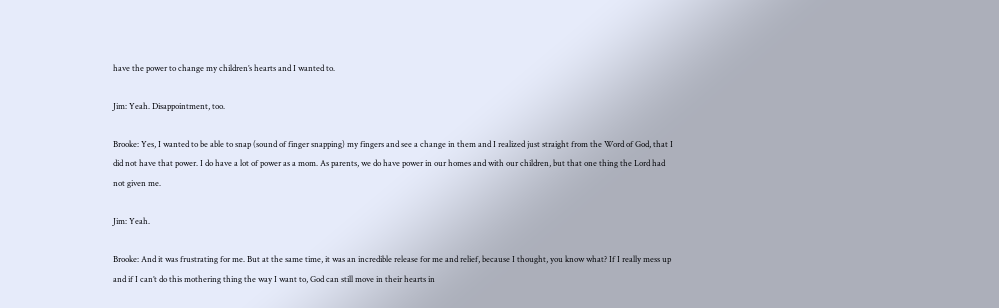have the power to change my children’s hearts and I wanted to.

Jim: Yeah. Disappointment, too.

Brooke: Yes, I wanted to be able to snap (sound of finger snapping) my fingers and see a change in them and I realized just straight from the Word of God, that I did not have that power. I do have a lot of power as a mom. As parents, we do have power in our homes and with our children, but that one thing the Lord had not given me.

Jim: Yeah.

Brooke: And it was frustrating for me. But at the same time, it was an incredible release for me and relief, because I thought, you know what? If I really mess up and if I can’t do this mothering thing the way I want to, God can still move in their hearts in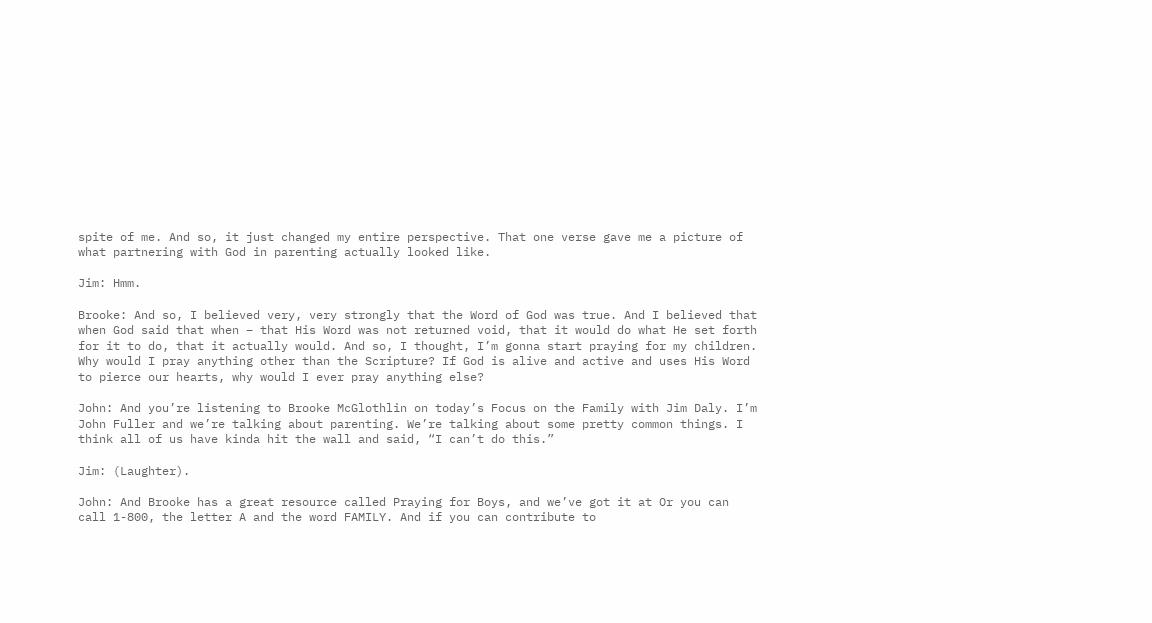spite of me. And so, it just changed my entire perspective. That one verse gave me a picture of what partnering with God in parenting actually looked like.

Jim: Hmm.

Brooke: And so, I believed very, very strongly that the Word of God was true. And I believed that when God said that when – that His Word was not returned void, that it would do what He set forth for it to do, that it actually would. And so, I thought, I’m gonna start praying for my children. Why would I pray anything other than the Scripture? If God is alive and active and uses His Word to pierce our hearts, why would I ever pray anything else?

John: And you’re listening to Brooke McGlothlin on today’s Focus on the Family with Jim Daly. I’m John Fuller and we’re talking about parenting. We’re talking about some pretty common things. I think all of us have kinda hit the wall and said, “I can’t do this.”

Jim: (Laughter).

John: And Brooke has a great resource called Praying for Boys, and we’ve got it at Or you can call 1-800, the letter A and the word FAMILY. And if you can contribute to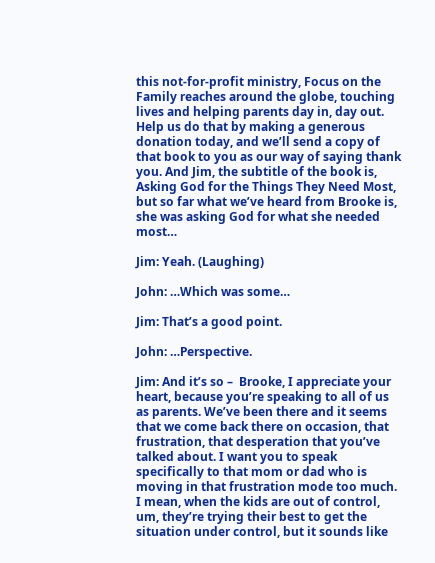this not-for-profit ministry, Focus on the Family reaches around the globe, touching lives and helping parents day in, day out. Help us do that by making a generous donation today, and we’ll send a copy of that book to you as our way of saying thank you. And Jim, the subtitle of the book is, Asking God for the Things They Need Most, but so far what we’ve heard from Brooke is, she was asking God for what she needed most…

Jim: Yeah. (Laughing)

John: …Which was some…

Jim: That’s a good point.

John: …Perspective.

Jim: And it’s so –  Brooke, I appreciate your heart, because you’re speaking to all of us as parents. We’ve been there and it seems that we come back there on occasion, that frustration, that desperation that you’ve talked about. I want you to speak specifically to that mom or dad who is moving in that frustration mode too much. I mean, when the kids are out of control, um, they’re trying their best to get the situation under control, but it sounds like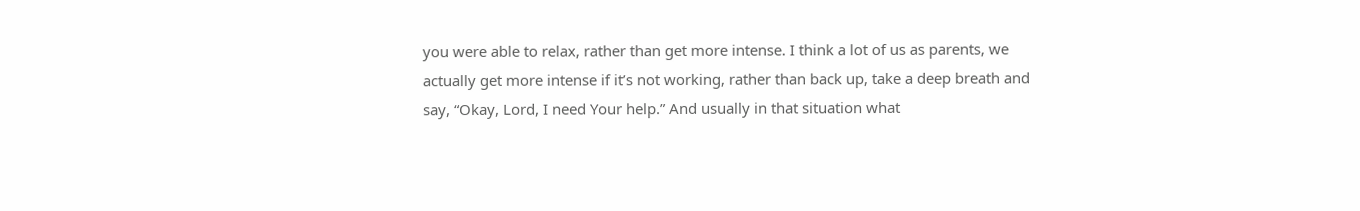you were able to relax, rather than get more intense. I think a lot of us as parents, we actually get more intense if it’s not working, rather than back up, take a deep breath and say, “Okay, Lord, I need Your help.” And usually in that situation what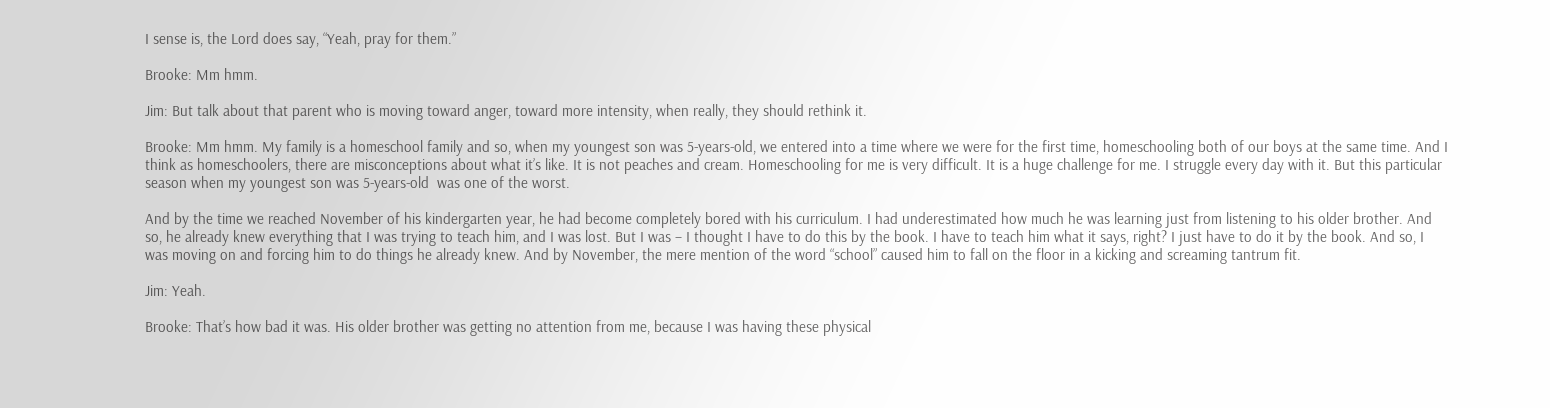I sense is, the Lord does say, “Yeah, pray for them.”

Brooke: Mm hmm.

Jim: But talk about that parent who is moving toward anger, toward more intensity, when really, they should rethink it.

Brooke: Mm hmm. My family is a homeschool family and so, when my youngest son was 5-years-old, we entered into a time where we were for the first time, homeschooling both of our boys at the same time. And I think as homeschoolers, there are misconceptions about what it’s like. It is not peaches and cream. Homeschooling for me is very difficult. It is a huge challenge for me. I struggle every day with it. But this particular season when my youngest son was 5-years-old  was one of the worst.

And by the time we reached November of his kindergarten year, he had become completely bored with his curriculum. I had underestimated how much he was learning just from listening to his older brother. And so, he already knew everything that I was trying to teach him, and I was lost. But I was – I thought I have to do this by the book. I have to teach him what it says, right? I just have to do it by the book. And so, I was moving on and forcing him to do things he already knew. And by November, the mere mention of the word “school” caused him to fall on the floor in a kicking and screaming tantrum fit.

Jim: Yeah.

Brooke: That’s how bad it was. His older brother was getting no attention from me, because I was having these physical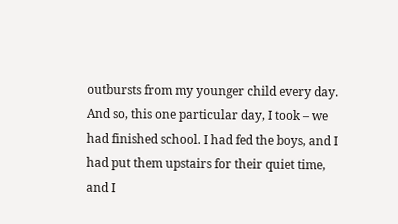outbursts from my younger child every day. And so, this one particular day, I took – we had finished school. I had fed the boys, and I had put them upstairs for their quiet time, and I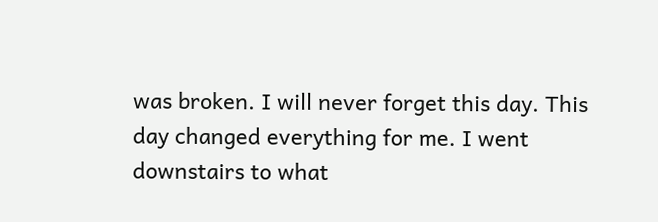was broken. I will never forget this day. This day changed everything for me. I went downstairs to what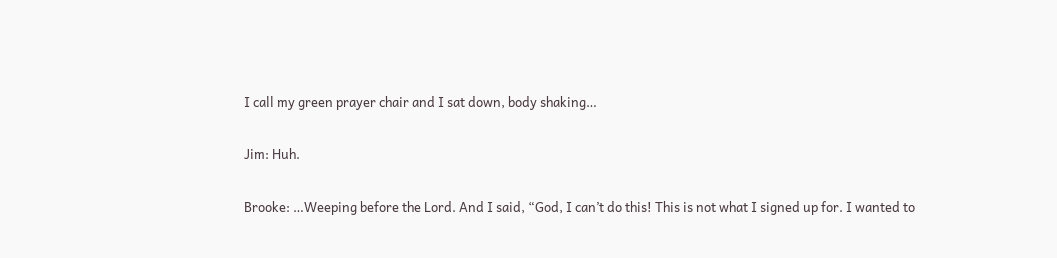I call my green prayer chair and I sat down, body shaking…

Jim: Huh.

Brooke: …Weeping before the Lord. And I said, “God, I can’t do this! This is not what I signed up for. I wanted to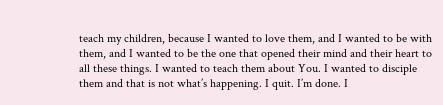teach my children, because I wanted to love them, and I wanted to be with them, and I wanted to be the one that opened their mind and their heart to all these things. I wanted to teach them about You. I wanted to disciple them and that is not what’s happening. I quit. I’m done. I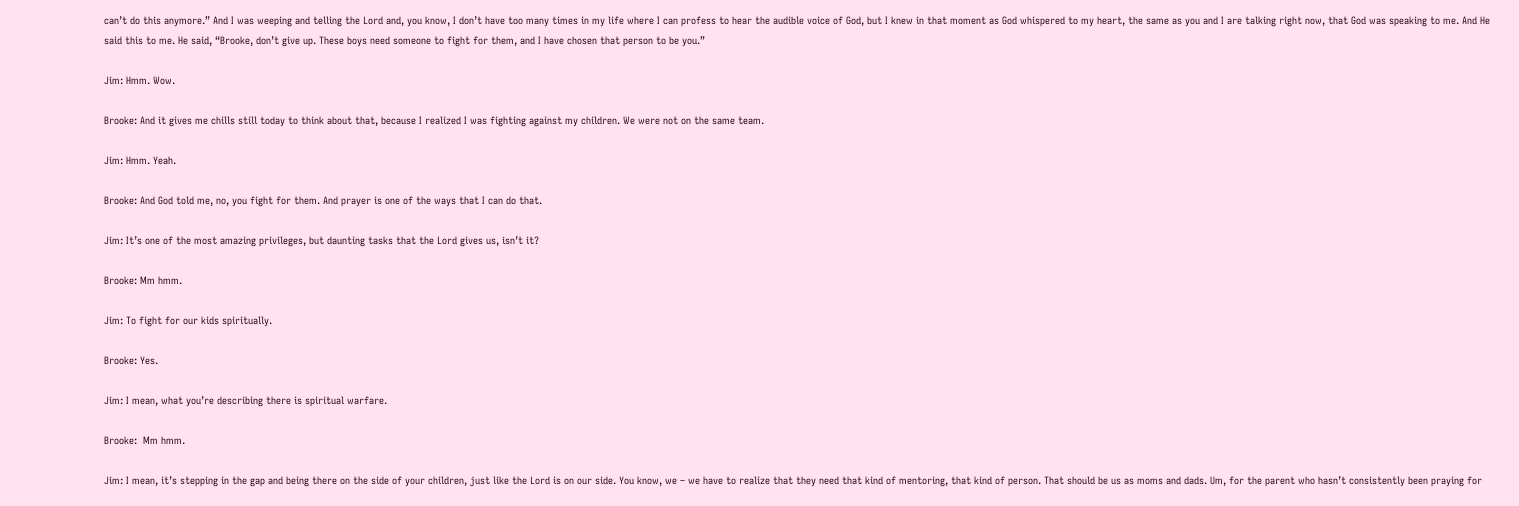can’t do this anymore.” And I was weeping and telling the Lord and, you know, I don’t have too many times in my life where I can profess to hear the audible voice of God, but I knew in that moment as God whispered to my heart, the same as you and I are talking right now, that God was speaking to me. And He said this to me. He said, “Brooke, don’t give up. These boys need someone to fight for them, and I have chosen that person to be you.”

Jim: Hmm. Wow.

Brooke: And it gives me chills still today to think about that, because I realized I was fighting against my children. We were not on the same team.

Jim: Hmm. Yeah.

Brooke: And God told me, no, you fight for them. And prayer is one of the ways that I can do that.

Jim: It’s one of the most amazing privileges, but daunting tasks that the Lord gives us, isn’t it?

Brooke: Mm hmm.

Jim: To fight for our kids spiritually.

Brooke: Yes.

Jim: I mean, what you’re describing there is spiritual warfare.

Brooke:  Mm hmm.

Jim: I mean, it’s stepping in the gap and being there on the side of your children, just like the Lord is on our side. You know, we – we have to realize that they need that kind of mentoring, that kind of person. That should be us as moms and dads. Um, for the parent who hasn’t consistently been praying for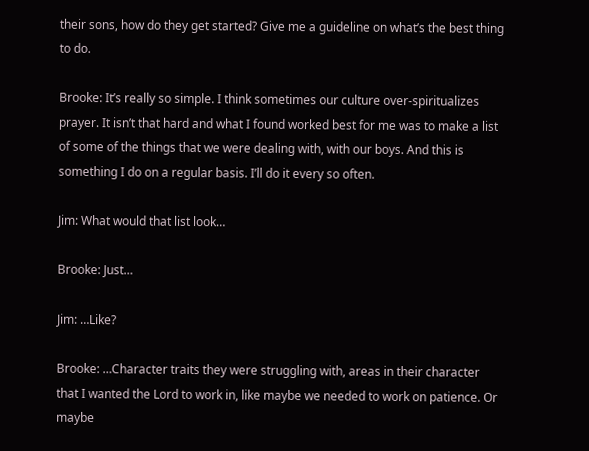their sons, how do they get started? Give me a guideline on what’s the best thing to do.

Brooke: It’s really so simple. I think sometimes our culture over-spiritualizes prayer. It isn’t that hard and what I found worked best for me was to make a list of some of the things that we were dealing with, with our boys. And this is something I do on a regular basis. I’ll do it every so often.

Jim: What would that list look…

Brooke: Just…

Jim: …Like?

Brooke: …Character traits they were struggling with, areas in their character that I wanted the Lord to work in, like maybe we needed to work on patience. Or maybe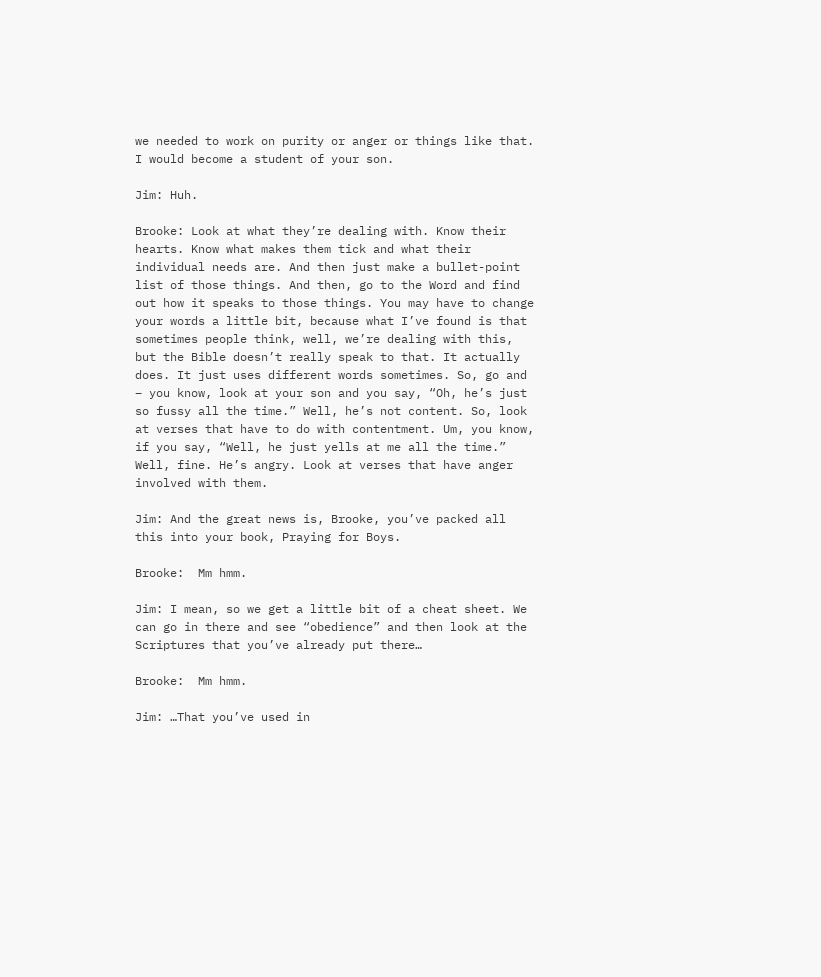we needed to work on purity or anger or things like that. I would become a student of your son.

Jim: Huh.

Brooke: Look at what they’re dealing with. Know their hearts. Know what makes them tick and what their individual needs are. And then just make a bullet-point list of those things. And then, go to the Word and find out how it speaks to those things. You may have to change your words a little bit, because what I’ve found is that sometimes people think, well, we’re dealing with this, but the Bible doesn’t really speak to that. It actually does. It just uses different words sometimes. So, go and – you know, look at your son and you say, “Oh, he’s just so fussy all the time.” Well, he’s not content. So, look at verses that have to do with contentment. Um, you know, if you say, “Well, he just yells at me all the time.” Well, fine. He’s angry. Look at verses that have anger involved with them.

Jim: And the great news is, Brooke, you’ve packed all this into your book, Praying for Boys.

Brooke:  Mm hmm.

Jim: I mean, so we get a little bit of a cheat sheet. We can go in there and see “obedience” and then look at the Scriptures that you’ve already put there…

Brooke:  Mm hmm.

Jim: …That you’ve used in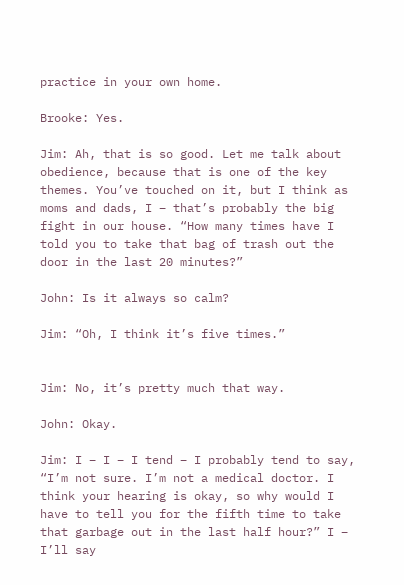practice in your own home.

Brooke: Yes.

Jim: Ah, that is so good. Let me talk about obedience, because that is one of the key themes. You’ve touched on it, but I think as moms and dads, I – that’s probably the big fight in our house. “How many times have I told you to take that bag of trash out the door in the last 20 minutes?”

John: Is it always so calm?

Jim: “Oh, I think it’s five times.”


Jim: No, it’s pretty much that way.

John: Okay.

Jim: I – I – I tend – I probably tend to say, “I’m not sure. I’m not a medical doctor. I think your hearing is okay, so why would I have to tell you for the fifth time to take that garbage out in the last half hour?” I – I’ll say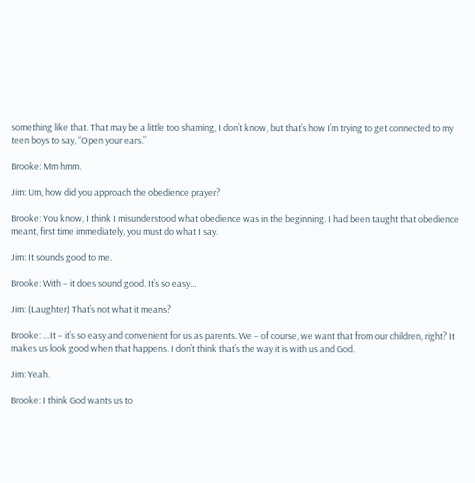something like that. That may be a little too shaming, I don’t know, but that’s how I’m trying to get connected to my teen boys to say, “Open your ears.”

Brooke: Mm hmm.

Jim: Um, how did you approach the obedience prayer?

Brooke: You know, I think I misunderstood what obedience was in the beginning. I had been taught that obedience meant, first time immediately, you must do what I say.

Jim: It sounds good to me.

Brooke: With – it does sound good. It’s so easy…

Jim: (Laughter) That’s not what it means?

Brooke: …It – it’s so easy and convenient for us as parents. We – of course, we want that from our children, right? It makes us look good when that happens. I don’t think that’s the way it is with us and God.

Jim: Yeah.

Brooke: I think God wants us to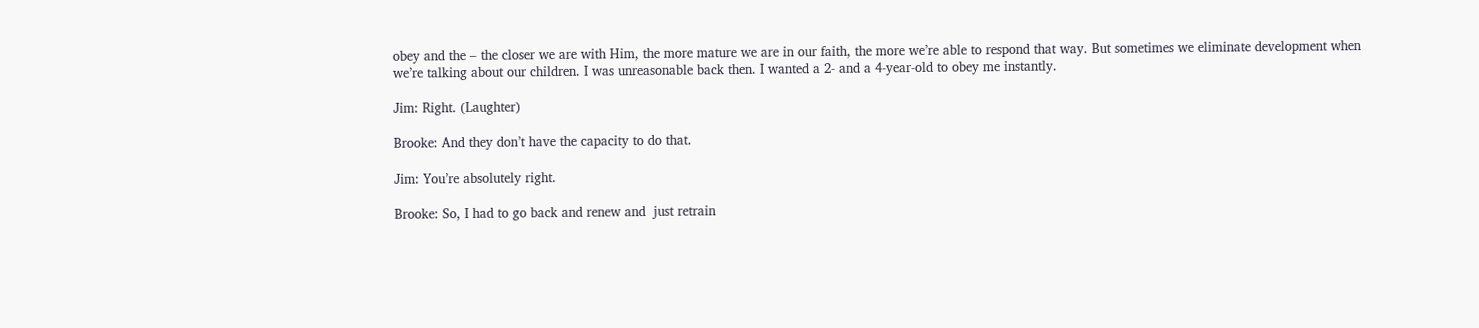obey and the – the closer we are with Him, the more mature we are in our faith, the more we’re able to respond that way. But sometimes we eliminate development when we’re talking about our children. I was unreasonable back then. I wanted a 2- and a 4-year-old to obey me instantly.

Jim: Right. (Laughter)

Brooke: And they don’t have the capacity to do that.

Jim: You’re absolutely right.

Brooke: So, I had to go back and renew and  just retrain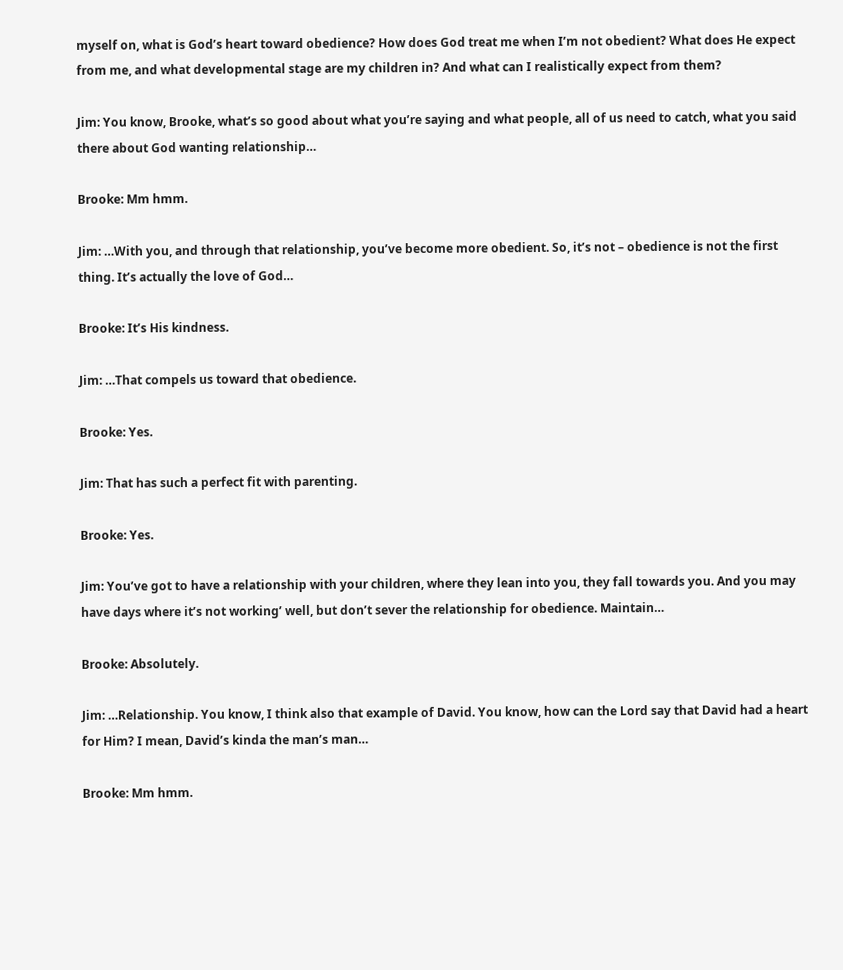myself on, what is God’s heart toward obedience? How does God treat me when I’m not obedient? What does He expect from me, and what developmental stage are my children in? And what can I realistically expect from them?

Jim: You know, Brooke, what’s so good about what you’re saying and what people, all of us need to catch, what you said there about God wanting relationship…

Brooke: Mm hmm.

Jim: …With you, and through that relationship, you’ve become more obedient. So, it’s not – obedience is not the first thing. It’s actually the love of God…

Brooke: It’s His kindness.

Jim: …That compels us toward that obedience.

Brooke: Yes.

Jim: That has such a perfect fit with parenting.

Brooke: Yes.

Jim: You’ve got to have a relationship with your children, where they lean into you, they fall towards you. And you may have days where it’s not working’ well, but don’t sever the relationship for obedience. Maintain…

Brooke: Absolutely.

Jim: …Relationship. You know, I think also that example of David. You know, how can the Lord say that David had a heart for Him? I mean, David’s kinda the man’s man…

Brooke: Mm hmm.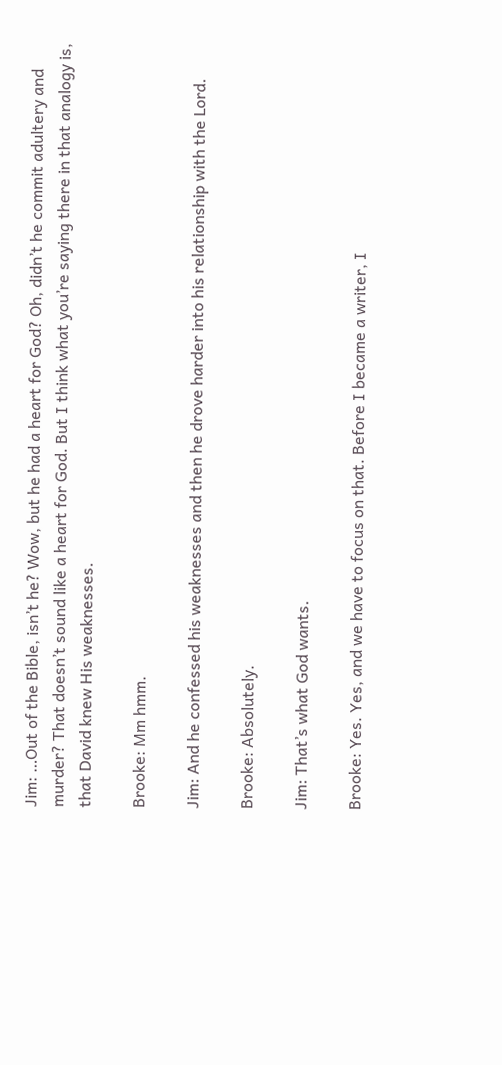Jim: …Out of the Bible, isn’t he? Wow, but he had a heart for God? Oh, didn’t he commit adultery and murder? That doesn’t sound like a heart for God. But I think what you’re saying there in that analogy is, that David knew His weaknesses.

Brooke: Mm hmm.

Jim: And he confessed his weaknesses and then he drove harder into his relationship with the Lord.

Brooke: Absolutely.

Jim: That’s what God wants.

Brooke: Yes. Yes, and we have to focus on that. Before I became a writer, I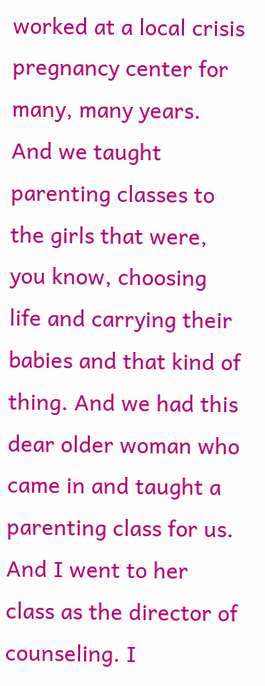worked at a local crisis pregnancy center for many, many years. And we taught parenting classes to the girls that were, you know, choosing life and carrying their babies and that kind of thing. And we had this dear older woman who came in and taught a parenting class for us. And I went to her class as the director of counseling. I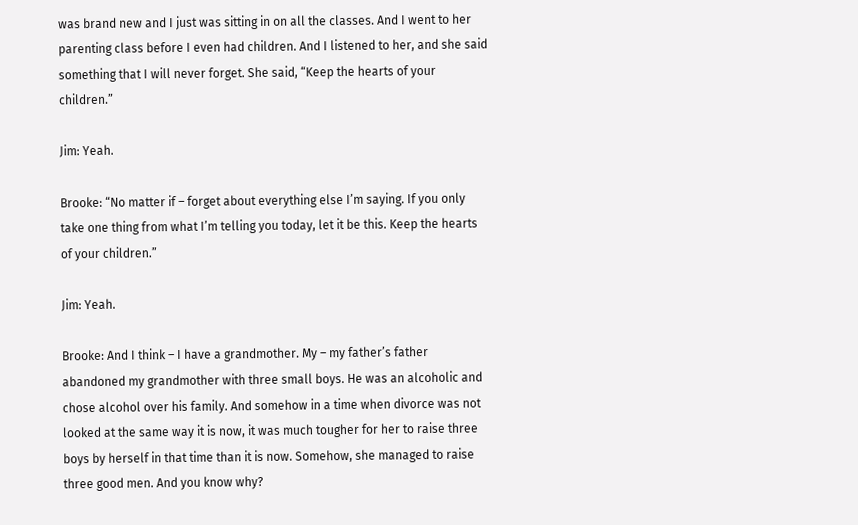was brand new and I just was sitting in on all the classes. And I went to her parenting class before I even had children. And I listened to her, and she said something that I will never forget. She said, “Keep the hearts of your children.”

Jim: Yeah.

Brooke: “No matter if – forget about everything else I’m saying. If you only take one thing from what I’m telling you today, let it be this. Keep the hearts of your children.”

Jim: Yeah.

Brooke: And I think – I have a grandmother. My – my father’s father abandoned my grandmother with three small boys. He was an alcoholic and chose alcohol over his family. And somehow in a time when divorce was not looked at the same way it is now, it was much tougher for her to raise three boys by herself in that time than it is now. Somehow, she managed to raise three good men. And you know why?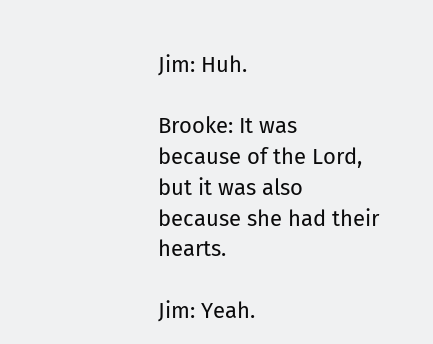Jim: Huh.

Brooke: It was because of the Lord, but it was also because she had their hearts.

Jim: Yeah.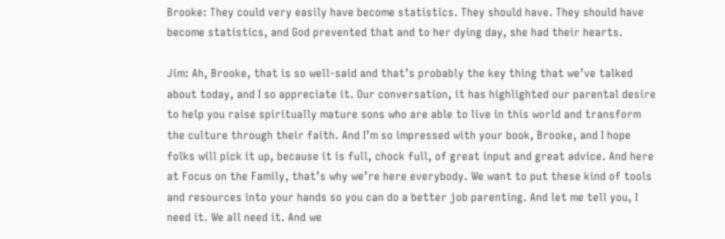Brooke: They could very easily have become statistics. They should have. They should have become statistics, and God prevented that and to her dying day, she had their hearts.

Jim: Ah, Brooke, that is so well-said and that’s probably the key thing that we’ve talked about today, and I so appreciate it. Our conversation, it has highlighted our parental desire to help you raise spiritually mature sons who are able to live in this world and transform the culture through their faith. And I’m so impressed with your book, Brooke, and I hope folks will pick it up, because it is full, chock full, of great input and great advice. And here at Focus on the Family, that’s why we’re here everybody. We want to put these kind of tools and resources into your hands so you can do a better job parenting. And let me tell you, I need it. We all need it. And we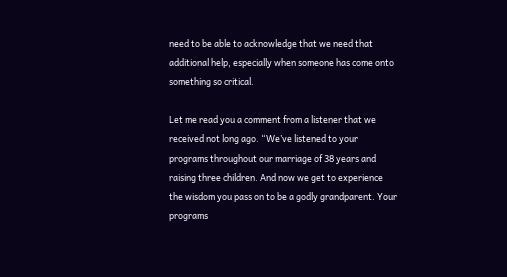need to be able to acknowledge that we need that additional help, especially when someone has come onto something so critical.

Let me read you a comment from a listener that we received not long ago. “We’ve listened to your programs throughout our marriage of 38 years and raising three children. And now we get to experience the wisdom you pass on to be a godly grandparent. Your programs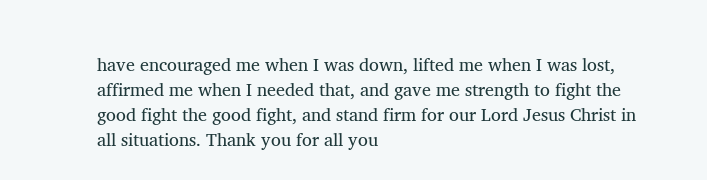have encouraged me when I was down, lifted me when I was lost, affirmed me when I needed that, and gave me strength to fight the good fight the good fight, and stand firm for our Lord Jesus Christ in all situations. Thank you for all you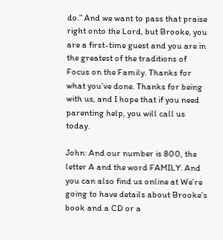do.” And we want to pass that praise right onto the Lord, but Brooke, you are a first-time guest and you are in the greatest of the traditions of Focus on the Family. Thanks for what you’ve done. Thanks for being with us, and I hope that if you need parenting help, you will call us today.

John: And our number is 800, the letter A and the word FAMILY. And you can also find us online at We’re going to have details about Brooke’s book and a CD or a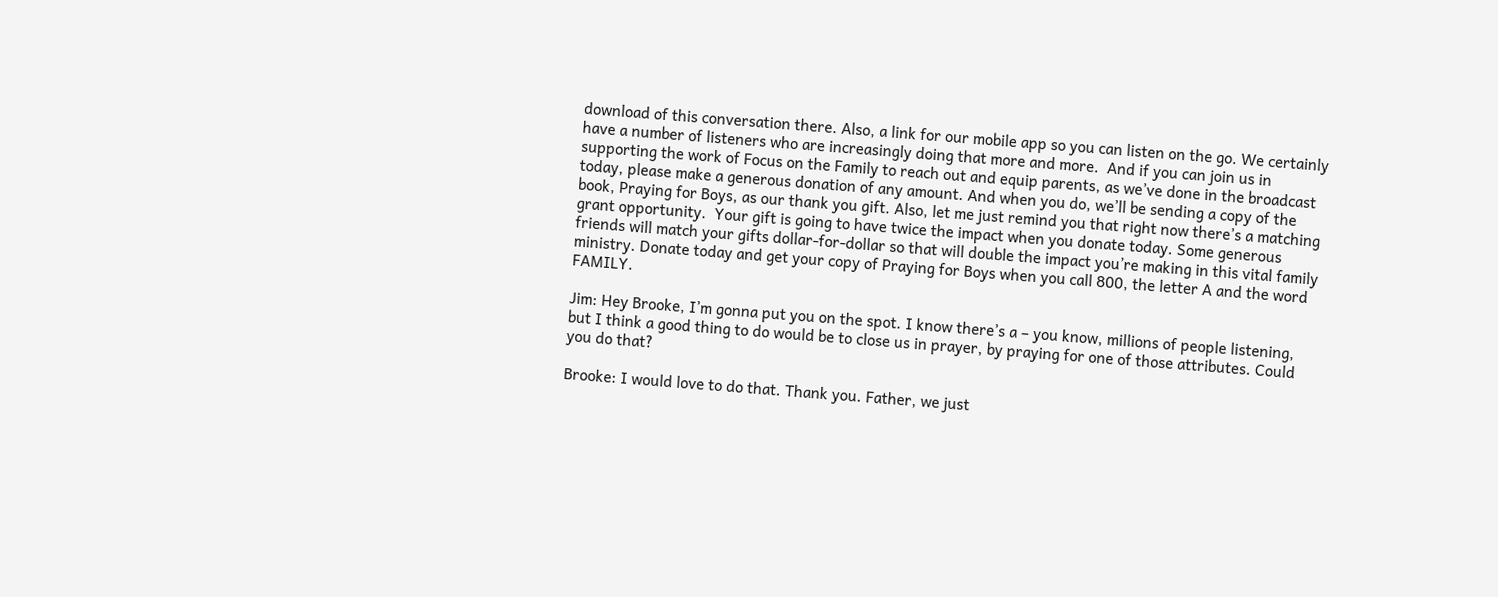download of this conversation there. Also, a link for our mobile app so you can listen on the go. We certainly have a number of listeners who are increasingly doing that more and more.  And if you can join us in supporting the work of Focus on the Family to reach out and equip parents, as we’ve done in the broadcast today, please make a generous donation of any amount. And when you do, we’ll be sending a copy of the book, Praying for Boys, as our thank you gift. Also, let me just remind you that right now there’s a matching grant opportunity.  Your gift is going to have twice the impact when you donate today. Some generous friends will match your gifts dollar-for-dollar so that will double the impact you’re making in this vital family ministry. Donate today and get your copy of Praying for Boys when you call 800, the letter A and the word FAMILY.

Jim: Hey Brooke, I’m gonna put you on the spot. I know there’s a – you know, millions of people listening, but I think a good thing to do would be to close us in prayer, by praying for one of those attributes. Could you do that?

Brooke: I would love to do that. Thank you. Father, we just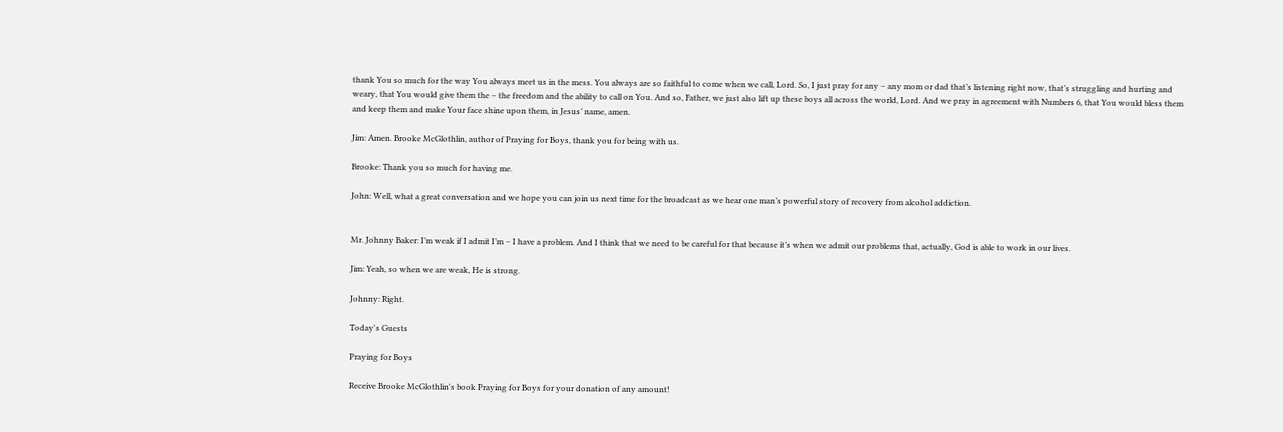thank You so much for the way You always meet us in the mess. You always are so faithful to come when we call, Lord. So, I just pray for any – any mom or dad that’s listening right now, that’s struggling and hurting and weary, that You would give them the – the freedom and the ability to call on You. And so, Father, we just also lift up these boys all across the world, Lord. And we pray in agreement with Numbers 6, that You would bless them and keep them and make Your face shine upon them, in Jesus’ name, amen.

Jim: Amen. Brooke McGlothlin, author of Praying for Boys, thank you for being with us.

Brooke: Thank you so much for having me.

John: Well, what a great conversation and we hope you can join us next time for the broadcast as we hear one man’s powerful story of recovery from alcohol addiction.


Mr. Johnny Baker: I’m weak if I admit I’m – I have a problem. And I think that we need to be careful for that because it’s when we admit our problems that, actually, God is able to work in our lives.

Jim: Yeah, so when we are weak, He is strong.

Johnny: Right.

Today's Guests

Praying for Boys

Receive Brooke McGlothlin's book Praying for Boys for your donation of any amount!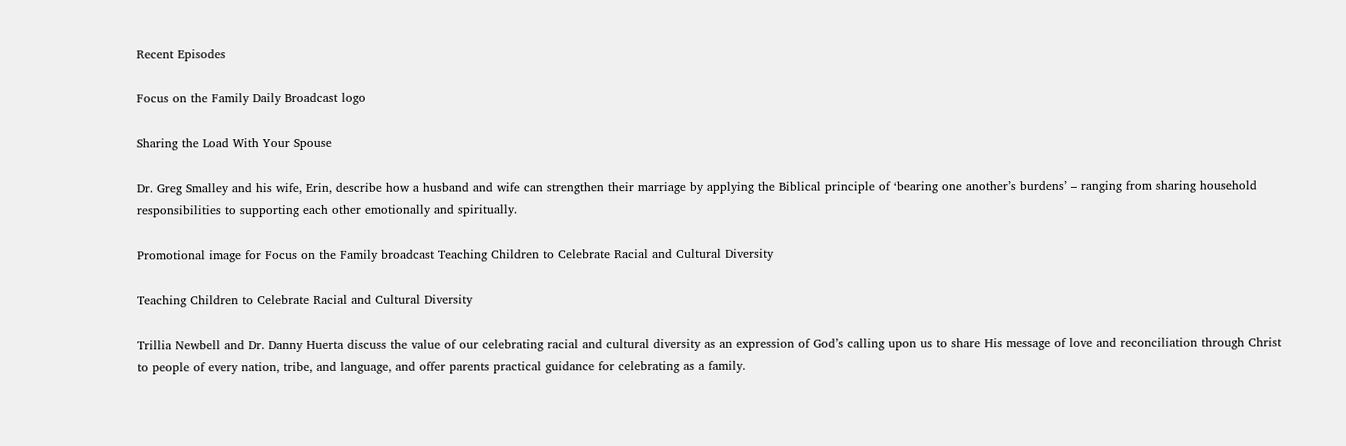Recent Episodes

Focus on the Family Daily Broadcast logo

Sharing the Load With Your Spouse

Dr. Greg Smalley and his wife, Erin, describe how a husband and wife can strengthen their marriage by applying the Biblical principle of ‘bearing one another’s burdens’ – ranging from sharing household responsibilities to supporting each other emotionally and spiritually.

Promotional image for Focus on the Family broadcast Teaching Children to Celebrate Racial and Cultural Diversity

Teaching Children to Celebrate Racial and Cultural Diversity

Trillia Newbell and Dr. Danny Huerta discuss the value of our celebrating racial and cultural diversity as an expression of God’s calling upon us to share His message of love and reconciliation through Christ to people of every nation, tribe, and language, and offer parents practical guidance for celebrating as a family.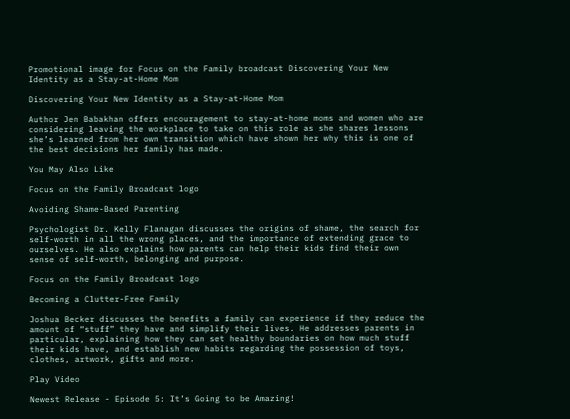Promotional image for Focus on the Family broadcast Discovering Your New Identity as a Stay-at-Home Mom

Discovering Your New Identity as a Stay-at-Home Mom

Author Jen Babakhan offers encouragement to stay-at-home moms and women who are considering leaving the workplace to take on this role as she shares lessons she’s learned from her own transition which have shown her why this is one of the best decisions her family has made.

You May Also Like

Focus on the Family Broadcast logo

Avoiding Shame-Based Parenting

Psychologist Dr. Kelly Flanagan discusses the origins of shame, the search for self-worth in all the wrong places, and the importance of extending grace to ourselves. He also explains how parents can help their kids find their own sense of self-worth, belonging and purpose.

Focus on the Family Broadcast logo

Becoming a Clutter-Free Family

Joshua Becker discusses the benefits a family can experience if they reduce the amount of “stuff” they have and simplify their lives. He addresses parents in particular, explaining how they can set healthy boundaries on how much stuff their kids have, and establish new habits regarding the possession of toys, clothes, artwork, gifts and more.

Play Video

Newest Release - Episode 5: It’s Going to be Amazing!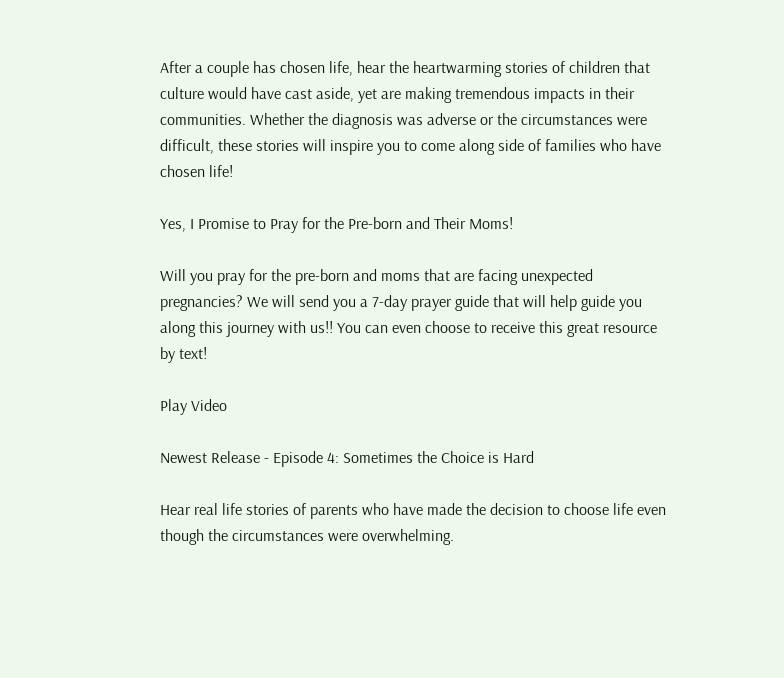After a couple has chosen life, hear the heartwarming stories of children that culture would have cast aside, yet are making tremendous impacts in their communities. Whether the diagnosis was adverse or the circumstances were difficult, these stories will inspire you to come along side of families who have chosen life!

Yes, I Promise to Pray for the Pre-born and Their Moms!

Will you pray for the pre-born and moms that are facing unexpected pregnancies? We will send you a 7-day prayer guide that will help guide you along this journey with us!! You can even choose to receive this great resource by text!

Play Video

Newest Release - Episode 4: Sometimes the Choice is Hard

Hear real life stories of parents who have made the decision to choose life even though the circumstances were overwhelming.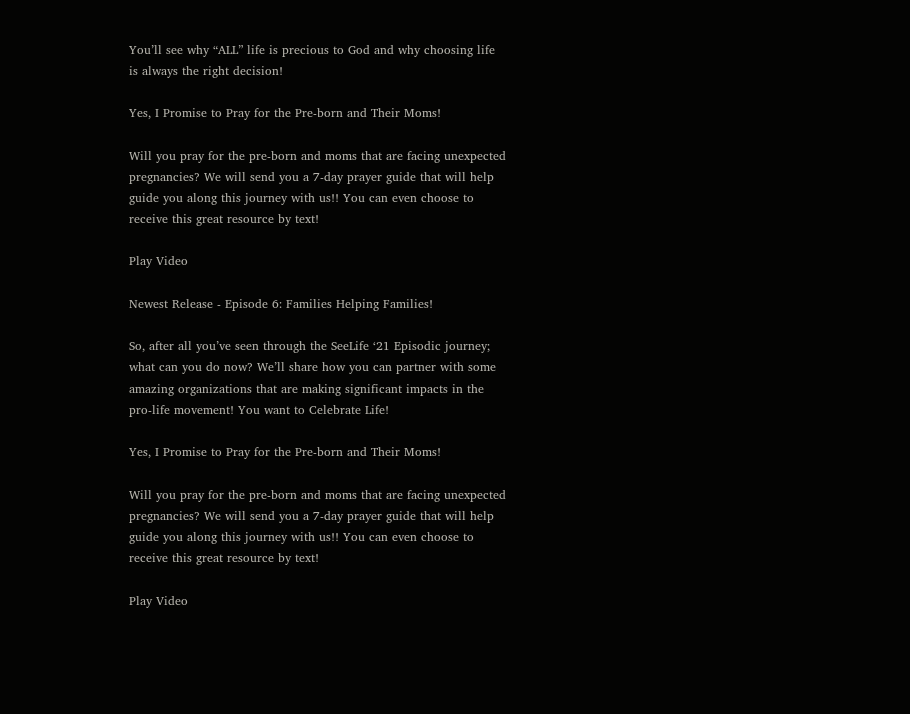You’ll see why “ALL” life is precious to God and why choosing life is always the right decision!

Yes, I Promise to Pray for the Pre-born and Their Moms!

Will you pray for the pre-born and moms that are facing unexpected pregnancies? We will send you a 7-day prayer guide that will help guide you along this journey with us!! You can even choose to receive this great resource by text!

Play Video

Newest Release - Episode 6: Families Helping Families!

So, after all you’ve seen through the SeeLife ‘21 Episodic journey; what can you do now? We’ll share how you can partner with some amazing organizations that are making significant impacts in the pro-life movement! You want to Celebrate Life!

Yes, I Promise to Pray for the Pre-born and Their Moms!

Will you pray for the pre-born and moms that are facing unexpected pregnancies? We will send you a 7-day prayer guide that will help guide you along this journey with us!! You can even choose to receive this great resource by text!

Play Video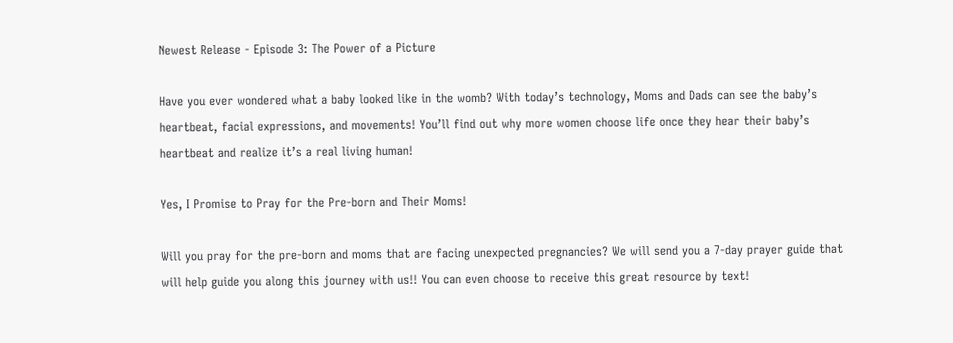Newest Release - Episode 3: The Power of a Picture

Have you ever wondered what a baby looked like in the womb? With today’s technology, Moms and Dads can see the baby’s heartbeat, facial expressions, and movements! You’ll find out why more women choose life once they hear their baby’s heartbeat and realize it’s a real living human!

Yes, I Promise to Pray for the Pre-born and Their Moms!

Will you pray for the pre-born and moms that are facing unexpected pregnancies? We will send you a 7-day prayer guide that will help guide you along this journey with us!! You can even choose to receive this great resource by text!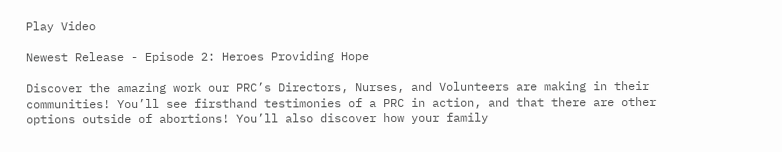Play Video

Newest Release - Episode 2: Heroes Providing Hope

Discover the amazing work our PRC’s Directors, Nurses, and Volunteers are making in their communities! You’ll see firsthand testimonies of a PRC in action, and that there are other options outside of abortions! You’ll also discover how your family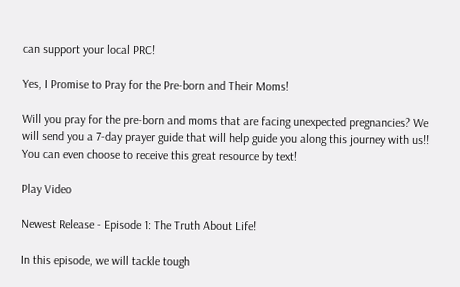can support your local PRC!

Yes, I Promise to Pray for the Pre-born and Their Moms!

Will you pray for the pre-born and moms that are facing unexpected pregnancies? We will send you a 7-day prayer guide that will help guide you along this journey with us!! You can even choose to receive this great resource by text!

Play Video

Newest Release - Episode 1: The Truth About Life!

In this episode, we will tackle tough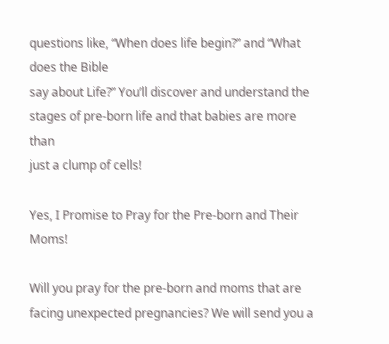questions like, “When does life begin?” and “What does the Bible
say about Life?” You’ll discover and understand the stages of pre-born life and that babies are more than
just a clump of cells!

Yes, I Promise to Pray for the Pre-born and Their Moms!

Will you pray for the pre-born and moms that are facing unexpected pregnancies? We will send you a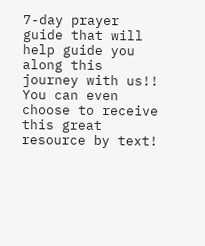7-day prayer guide that will help guide you along this journey with us!! You can even choose to receive this great resource by text!